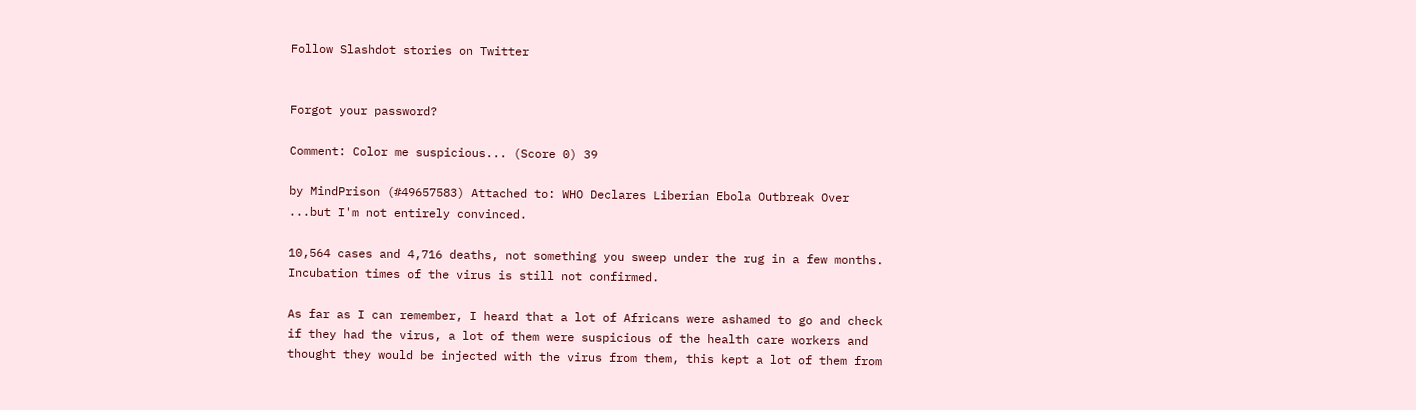Follow Slashdot stories on Twitter


Forgot your password?

Comment: Color me suspicious... (Score 0) 39

by MindPrison (#49657583) Attached to: WHO Declares Liberian Ebola Outbreak Over
...but I'm not entirely convinced.

10,564 cases and 4,716 deaths, not something you sweep under the rug in a few months. Incubation times of the virus is still not confirmed.

As far as I can remember, I heard that a lot of Africans were ashamed to go and check if they had the virus, a lot of them were suspicious of the health care workers and thought they would be injected with the virus from them, this kept a lot of them from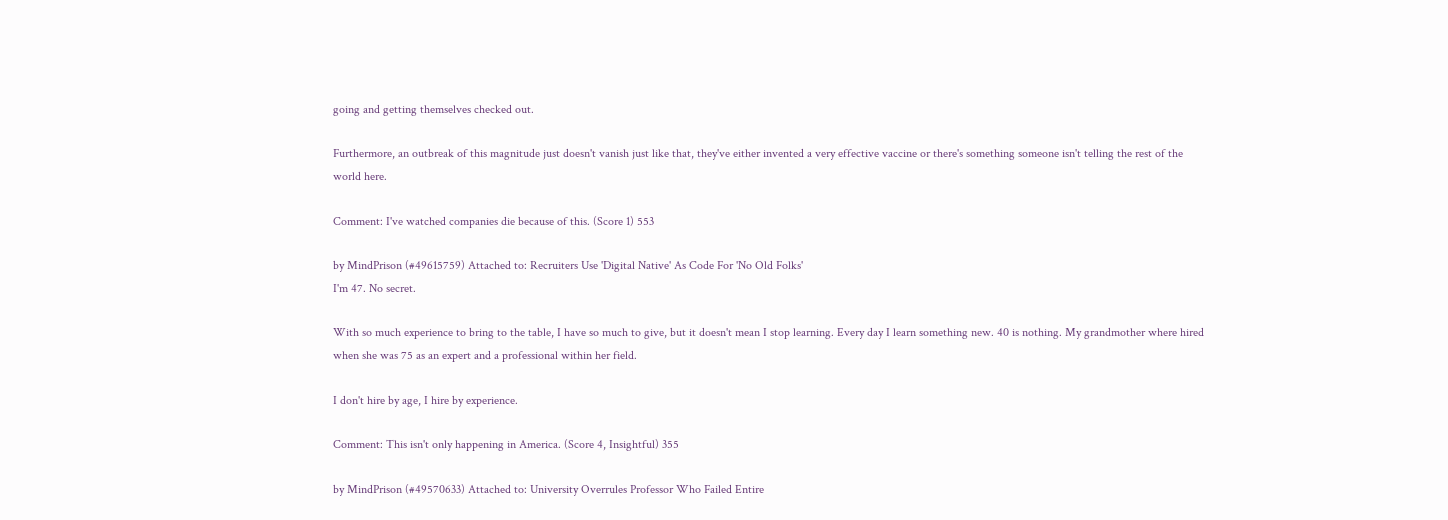going and getting themselves checked out.

Furthermore, an outbreak of this magnitude just doesn't vanish just like that, they've either invented a very effective vaccine or there's something someone isn't telling the rest of the world here.

Comment: I've watched companies die because of this. (Score 1) 553

by MindPrison (#49615759) Attached to: Recruiters Use 'Digital Native' As Code For 'No Old Folks'
I'm 47. No secret.

With so much experience to bring to the table, I have so much to give, but it doesn't mean I stop learning. Every day I learn something new. 40 is nothing. My grandmother where hired when she was 75 as an expert and a professional within her field.

I don't hire by age, I hire by experience.

Comment: This isn't only happening in America. (Score 4, Insightful) 355

by MindPrison (#49570633) Attached to: University Overrules Professor Who Failed Entire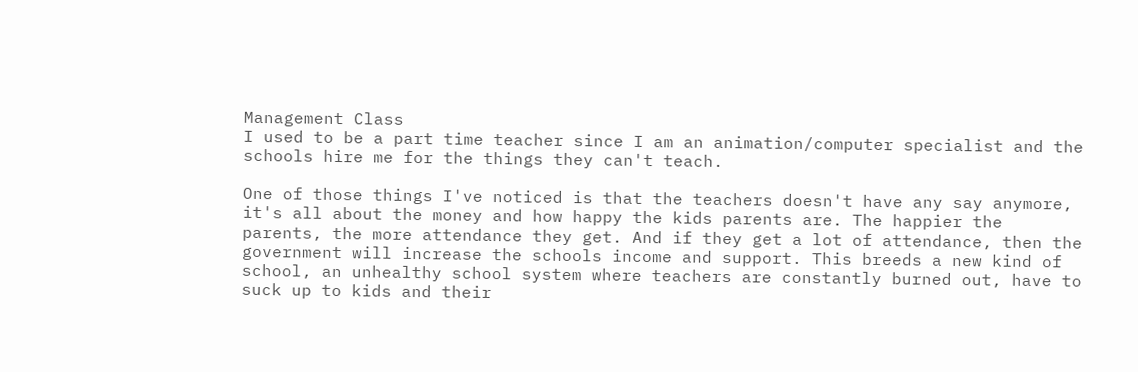Management Class
I used to be a part time teacher since I am an animation/computer specialist and the schools hire me for the things they can't teach.

One of those things I've noticed is that the teachers doesn't have any say anymore, it's all about the money and how happy the kids parents are. The happier the parents, the more attendance they get. And if they get a lot of attendance, then the government will increase the schools income and support. This breeds a new kind of school, an unhealthy school system where teachers are constantly burned out, have to suck up to kids and their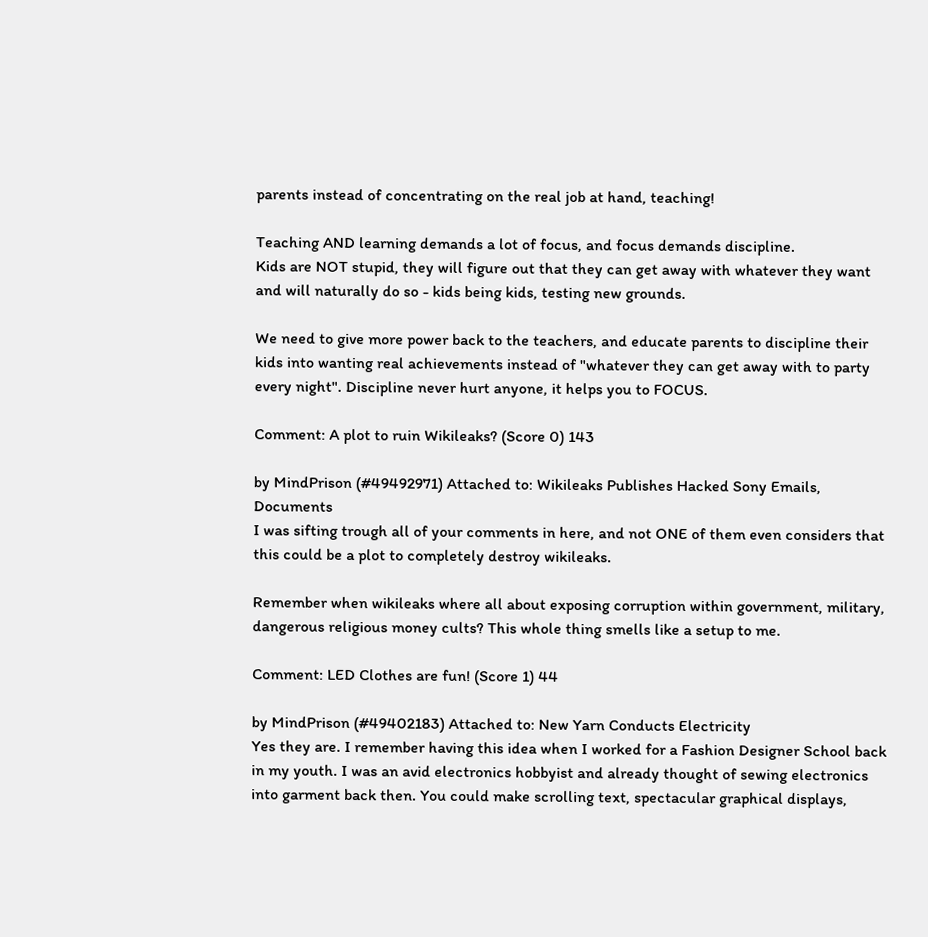parents instead of concentrating on the real job at hand, teaching!

Teaching AND learning demands a lot of focus, and focus demands discipline.
Kids are NOT stupid, they will figure out that they can get away with whatever they want and will naturally do so - kids being kids, testing new grounds.

We need to give more power back to the teachers, and educate parents to discipline their kids into wanting real achievements instead of "whatever they can get away with to party every night". Discipline never hurt anyone, it helps you to FOCUS.

Comment: A plot to ruin Wikileaks? (Score 0) 143

by MindPrison (#49492971) Attached to: Wikileaks Publishes Hacked Sony Emails, Documents
I was sifting trough all of your comments in here, and not ONE of them even considers that this could be a plot to completely destroy wikileaks.

Remember when wikileaks where all about exposing corruption within government, military, dangerous religious money cults? This whole thing smells like a setup to me.

Comment: LED Clothes are fun! (Score 1) 44

by MindPrison (#49402183) Attached to: New Yarn Conducts Electricity
Yes they are. I remember having this idea when I worked for a Fashion Designer School back in my youth. I was an avid electronics hobbyist and already thought of sewing electronics into garment back then. You could make scrolling text, spectacular graphical displays,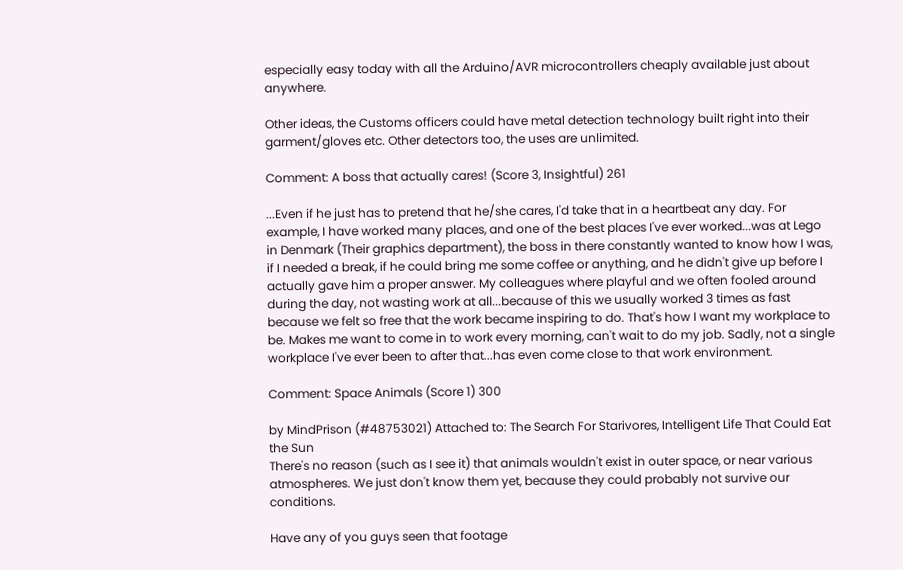especially easy today with all the Arduino/AVR microcontrollers cheaply available just about anywhere.

Other ideas, the Customs officers could have metal detection technology built right into their garment/gloves etc. Other detectors too, the uses are unlimited.

Comment: A boss that actually cares! (Score 3, Insightful) 261

...Even if he just has to pretend that he/she cares, I'd take that in a heartbeat any day. For example, I have worked many places, and one of the best places I've ever worked...was at Lego in Denmark (Their graphics department), the boss in there constantly wanted to know how I was, if I needed a break, if he could bring me some coffee or anything, and he didn't give up before I actually gave him a proper answer. My colleagues where playful and we often fooled around during the day, not wasting work at all...because of this we usually worked 3 times as fast because we felt so free that the work became inspiring to do. That's how I want my workplace to be. Makes me want to come in to work every morning, can't wait to do my job. Sadly, not a single workplace I've ever been to after that...has even come close to that work environment.

Comment: Space Animals (Score 1) 300

by MindPrison (#48753021) Attached to: The Search For Starivores, Intelligent Life That Could Eat the Sun
There's no reason (such as I see it) that animals wouldn't exist in outer space, or near various atmospheres. We just don't know them yet, because they could probably not survive our conditions.

Have any of you guys seen that footage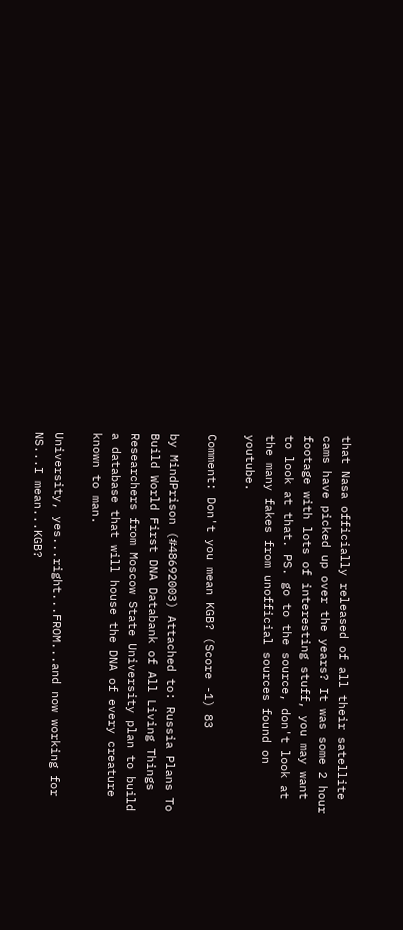that Nasa officially released of all their satellite cams have picked up over the years? It was some 2 hour footage with lots of interesting stuff, you may want to look at that. PS. go to the source, don't look at the many fakes from unofficial sources found on youtube.

Comment: Don't you mean KGB? (Score -1) 83

by MindPrison (#48692003) Attached to: Russia Plans To Build World First DNA Databank of All Living Things
Researchers from Moscow State University plan to build a database that will house the DNA of every creature known to man.

University, yes...right...FROM...and now working for NS...I mean...KGB?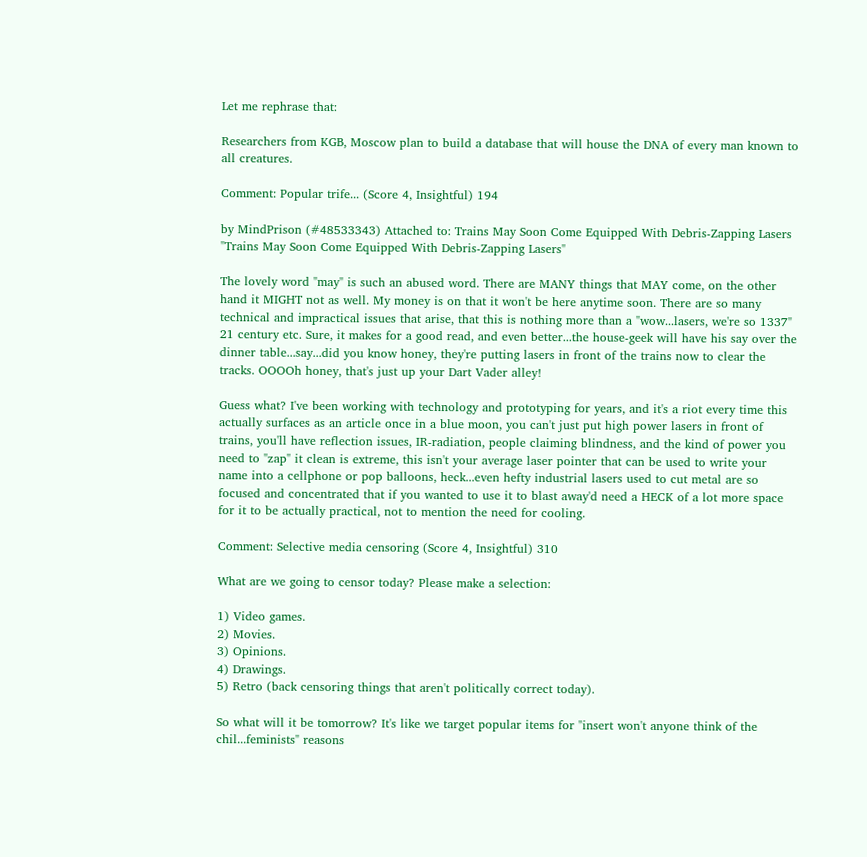Let me rephrase that:

Researchers from KGB, Moscow plan to build a database that will house the DNA of every man known to all creatures.

Comment: Popular trife... (Score 4, Insightful) 194

by MindPrison (#48533343) Attached to: Trains May Soon Come Equipped With Debris-Zapping Lasers
"Trains May Soon Come Equipped With Debris-Zapping Lasers"

The lovely word "may" is such an abused word. There are MANY things that MAY come, on the other hand it MIGHT not as well. My money is on that it won't be here anytime soon. There are so many technical and impractical issues that arise, that this is nothing more than a "wow...lasers, we're so 1337" 21 century etc. Sure, it makes for a good read, and even better...the house-geek will have his say over the dinner table...say...did you know honey, they're putting lasers in front of the trains now to clear the tracks. OOOOh honey, that's just up your Dart Vader alley!

Guess what? I've been working with technology and prototyping for years, and it's a riot every time this actually surfaces as an article once in a blue moon, you can't just put high power lasers in front of trains, you'll have reflection issues, IR-radiation, people claiming blindness, and the kind of power you need to "zap" it clean is extreme, this isn't your average laser pointer that can be used to write your name into a cellphone or pop balloons, heck...even hefty industrial lasers used to cut metal are so focused and concentrated that if you wanted to use it to blast away'd need a HECK of a lot more space for it to be actually practical, not to mention the need for cooling.

Comment: Selective media censoring (Score 4, Insightful) 310

What are we going to censor today? Please make a selection:

1) Video games.
2) Movies.
3) Opinions.
4) Drawings.
5) Retro (back censoring things that aren't politically correct today).

So what will it be tomorrow? It's like we target popular items for "insert won't anyone think of the chil...feminists" reasons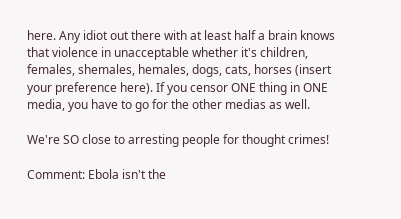here. Any idiot out there with at least half a brain knows that violence in unacceptable whether it's children, females, shemales, hemales, dogs, cats, horses (insert your preference here). If you censor ONE thing in ONE media, you have to go for the other medias as well.

We're SO close to arresting people for thought crimes!

Comment: Ebola isn't the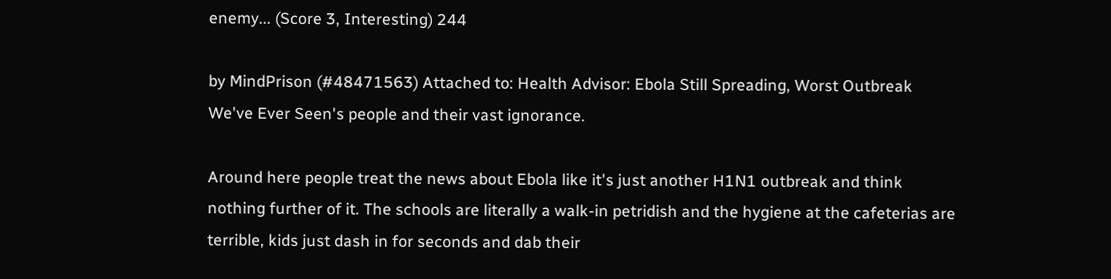enemy... (Score 3, Interesting) 244

by MindPrison (#48471563) Attached to: Health Advisor: Ebola Still Spreading, Worst Outbreak We've Ever Seen's people and their vast ignorance.

Around here people treat the news about Ebola like it's just another H1N1 outbreak and think nothing further of it. The schools are literally a walk-in petridish and the hygiene at the cafeterias are terrible, kids just dash in for seconds and dab their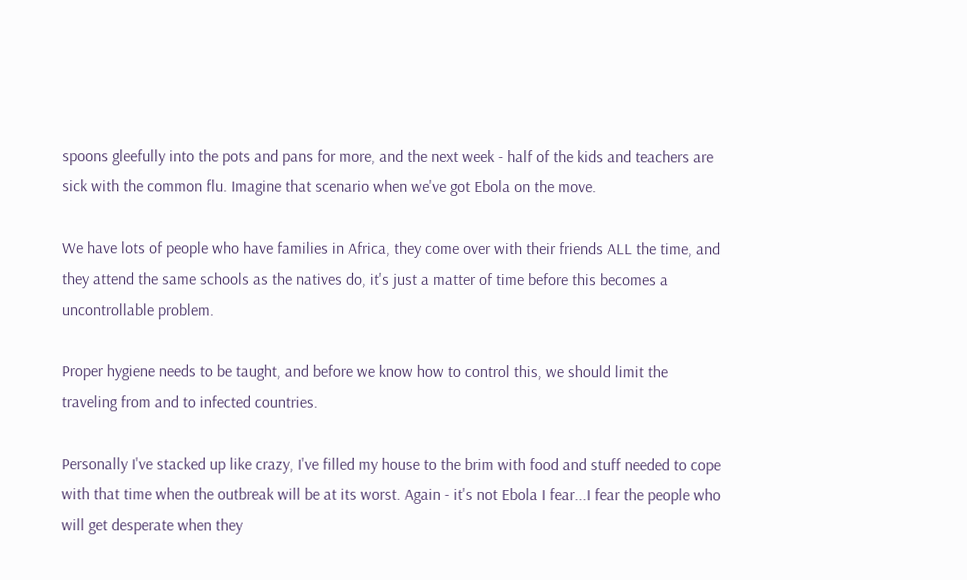spoons gleefully into the pots and pans for more, and the next week - half of the kids and teachers are sick with the common flu. Imagine that scenario when we've got Ebola on the move.

We have lots of people who have families in Africa, they come over with their friends ALL the time, and they attend the same schools as the natives do, it's just a matter of time before this becomes a uncontrollable problem.

Proper hygiene needs to be taught, and before we know how to control this, we should limit the traveling from and to infected countries.

Personally I've stacked up like crazy, I've filled my house to the brim with food and stuff needed to cope with that time when the outbreak will be at its worst. Again - it's not Ebola I fear...I fear the people who will get desperate when they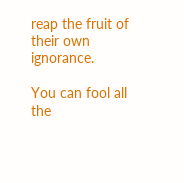reap the fruit of their own ignorance.

You can fool all the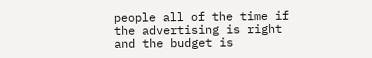people all of the time if the advertising is right and the budget is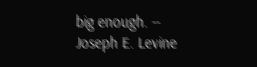big enough. -- Joseph E. Levine